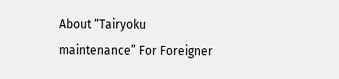About “Tairyoku maintenance” For Foreigner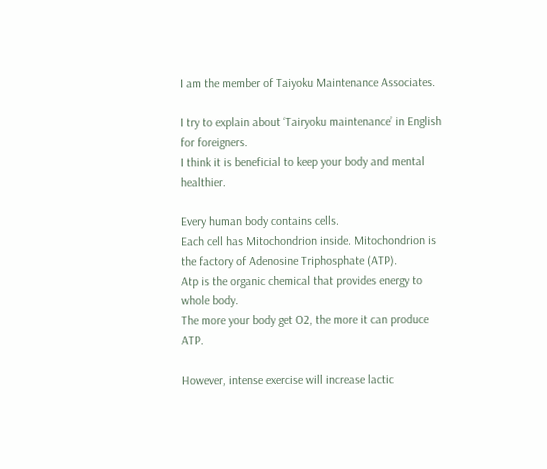I am the member of Taiyoku Maintenance Associates.

I try to explain about ‘Tairyoku maintenance’ in English for foreigners.
I think it is beneficial to keep your body and mental healthier.

Every human body contains cells.
Each cell has Mitochondrion inside. Mitochondrion is the factory of Adenosine Triphosphate (ATP).
Atp is the organic chemical that provides energy to whole body.
The more your body get O2, the more it can produce ATP.

However, intense exercise will increase lactic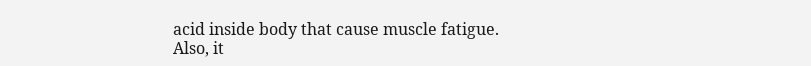acid inside body that cause muscle fatigue.
Also, it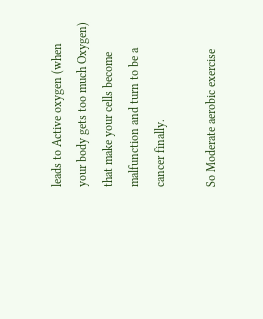leads to Active oxygen (when your body gets too much Oxygen) that make your cells become malfunction and turn to be a cancer finally.

So Moderate aerobic exercise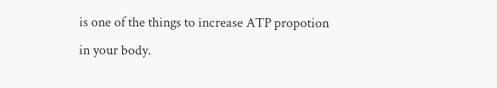is one of the things to increase ATP propotion in your body.